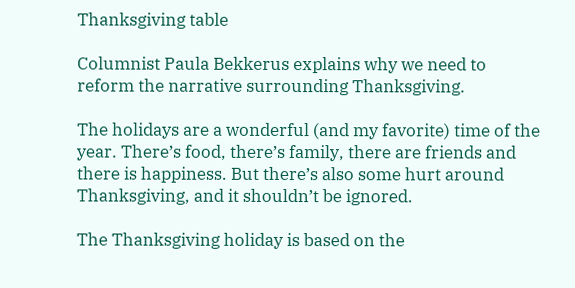Thanksgiving table

Columnist Paula Bekkerus explains why we need to reform the narrative surrounding Thanksgiving.

The holidays are a wonderful (and my favorite) time of the year. There’s food, there’s family, there are friends and there is happiness. But there’s also some hurt around Thanksgiving, and it shouldn’t be ignored.

The Thanksgiving holiday is based on the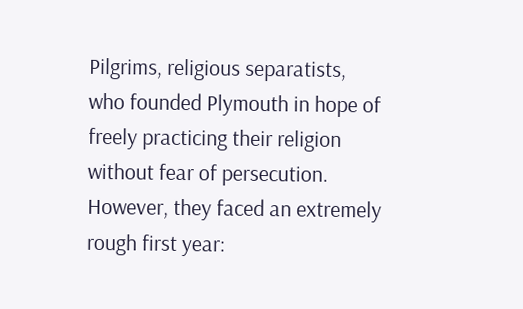Pilgrims, religious separatists, who founded Plymouth in hope of freely practicing their religion without fear of persecution. However, they faced an extremely rough first year: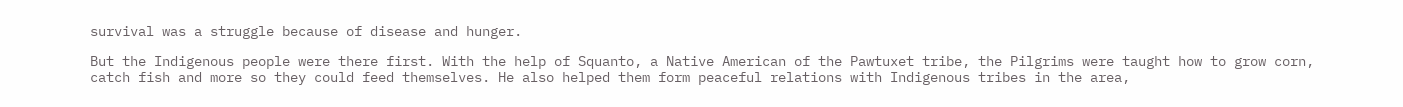survival was a struggle because of disease and hunger.

But the Indigenous people were there first. With the help of Squanto, a Native American of the Pawtuxet tribe, the Pilgrims were taught how to grow corn, catch fish and more so they could feed themselves. He also helped them form peaceful relations with Indigenous tribes in the area,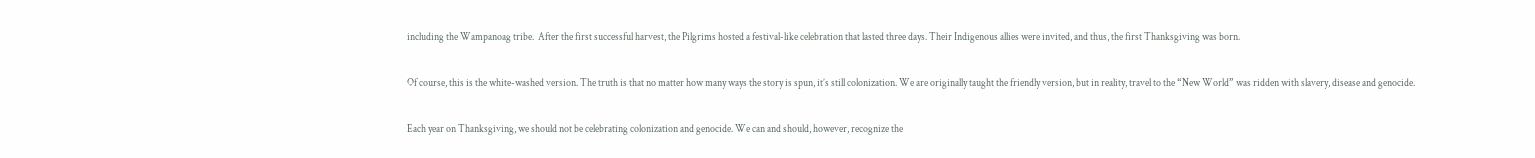including the Wampanoag tribe.  After the first successful harvest, the Pilgrims hosted a festival-like celebration that lasted three days. Their Indigenous allies were invited, and thus, the first Thanksgiving was born.

Of course, this is the white-washed version. The truth is that no matter how many ways the story is spun, it’s still colonization. We are originally taught the friendly version, but in reality, travel to the “New World” was ridden with slavery, disease and genocide.

Each year on Thanksgiving, we should not be celebrating colonization and genocide. We can and should, however, recognize the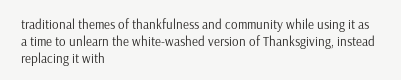traditional themes of thankfulness and community while using it as a time to unlearn the white-washed version of Thanksgiving, instead replacing it with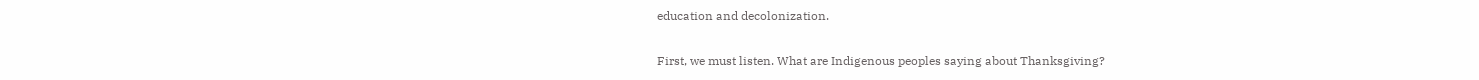education and decolonization.

First, we must listen. What are Indigenous peoples saying about Thanksgiving?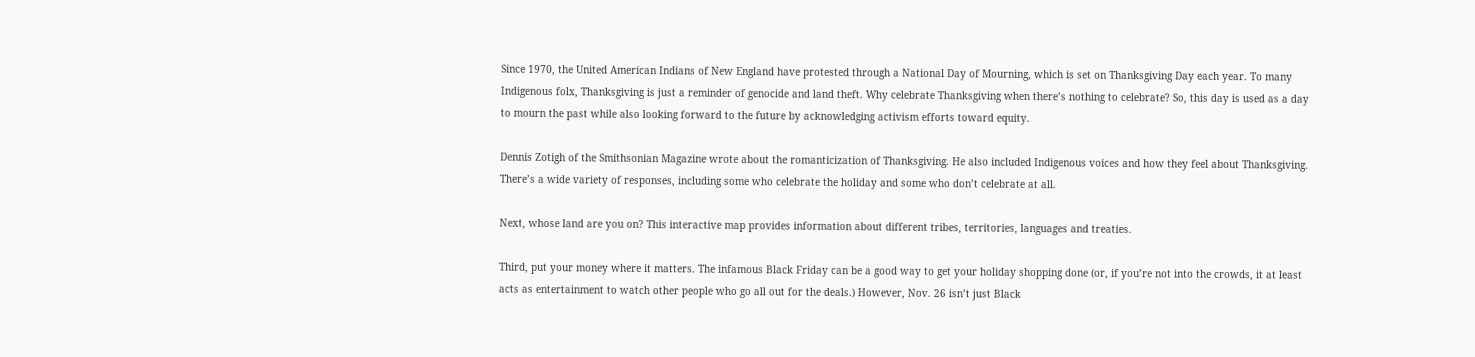Since 1970, the United American Indians of New England have protested through a National Day of Mourning, which is set on Thanksgiving Day each year. To many Indigenous folx, Thanksgiving is just a reminder of genocide and land theft. Why celebrate Thanksgiving when there’s nothing to celebrate? So, this day is used as a day to mourn the past while also looking forward to the future by acknowledging activism efforts toward equity.

Dennis Zotigh of the Smithsonian Magazine wrote about the romanticization of Thanksgiving. He also included Indigenous voices and how they feel about Thanksgiving. There’s a wide variety of responses, including some who celebrate the holiday and some who don’t celebrate at all.

Next, whose land are you on? This interactive map provides information about different tribes, territories, languages and treaties.

Third, put your money where it matters. The infamous Black Friday can be a good way to get your holiday shopping done (or, if you’re not into the crowds, it at least acts as entertainment to watch other people who go all out for the deals.) However, Nov. 26 isn’t just Black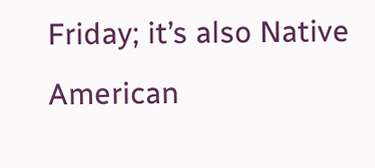Friday; it’s also Native American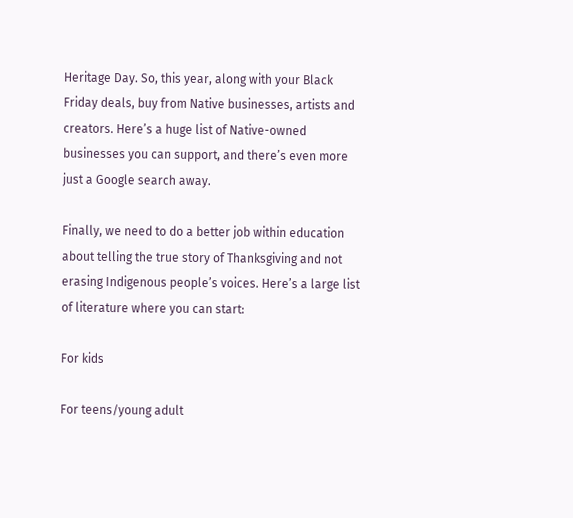Heritage Day. So, this year, along with your Black Friday deals, buy from Native businesses, artists and creators. Here’s a huge list of Native-owned businesses you can support, and there’s even more just a Google search away.

Finally, we need to do a better job within education about telling the true story of Thanksgiving and not erasing Indigenous people’s voices. Here’s a large list of literature where you can start:

For kids

For teens/young adult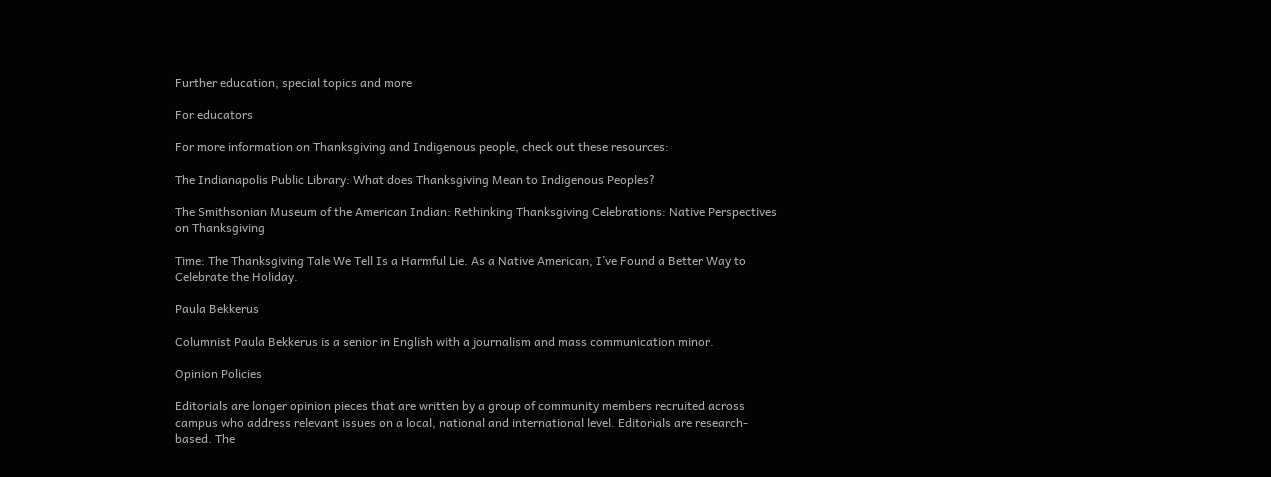Further education, special topics and more

For educators

For more information on Thanksgiving and Indigenous people, check out these resources:

The Indianapolis Public Library: What does Thanksgiving Mean to Indigenous Peoples?

The Smithsonian Museum of the American Indian: Rethinking Thanksgiving Celebrations: Native Perspectives on Thanksgiving

Time: The Thanksgiving Tale We Tell Is a Harmful Lie. As a Native American, I’ve Found a Better Way to Celebrate the Holiday.

Paula Bekkerus

Columnist Paula Bekkerus is a senior in English with a journalism and mass communication minor.

Opinion Policies

Editorials are longer opinion pieces that are written by a group of community members recruited across campus who address relevant issues on a local, national and international level. Editorials are research-based. The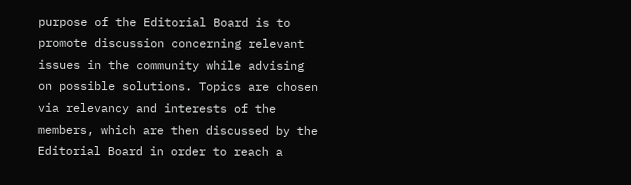purpose of the Editorial Board is to promote discussion concerning relevant issues in the community while advising on possible solutions. Topics are chosen via relevancy and interests of the members, which are then discussed by the Editorial Board in order to reach a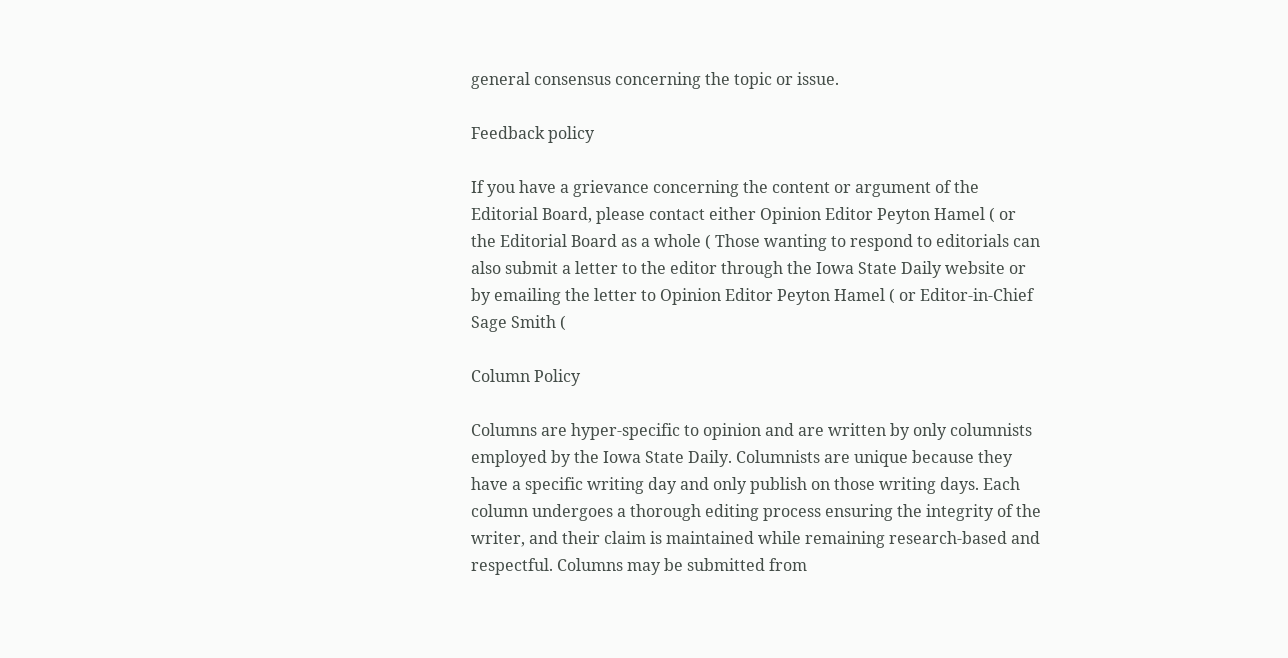general consensus concerning the topic or issue.

Feedback policy

If you have a grievance concerning the content or argument of the Editorial Board, please contact either Opinion Editor Peyton Hamel ( or the Editorial Board as a whole ( Those wanting to respond to editorials can also submit a letter to the editor through the Iowa State Daily website or by emailing the letter to Opinion Editor Peyton Hamel ( or Editor-in-Chief Sage Smith (

Column Policy

Columns are hyper-specific to opinion and are written by only columnists employed by the Iowa State Daily. Columnists are unique because they have a specific writing day and only publish on those writing days. Each column undergoes a thorough editing process ensuring the integrity of the writer, and their claim is maintained while remaining research-based and respectful. Columns may be submitted from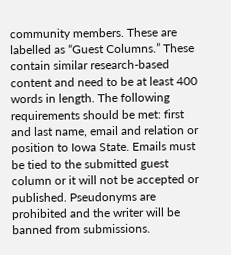community members. These are labelled as “Guest Columns.” These contain similar research-based content and need to be at least 400 words in length. The following requirements should be met: first and last name, email and relation or position to Iowa State. Emails must be tied to the submitted guest column or it will not be accepted or published. Pseudonyms are prohibited and the writer will be banned from submissions.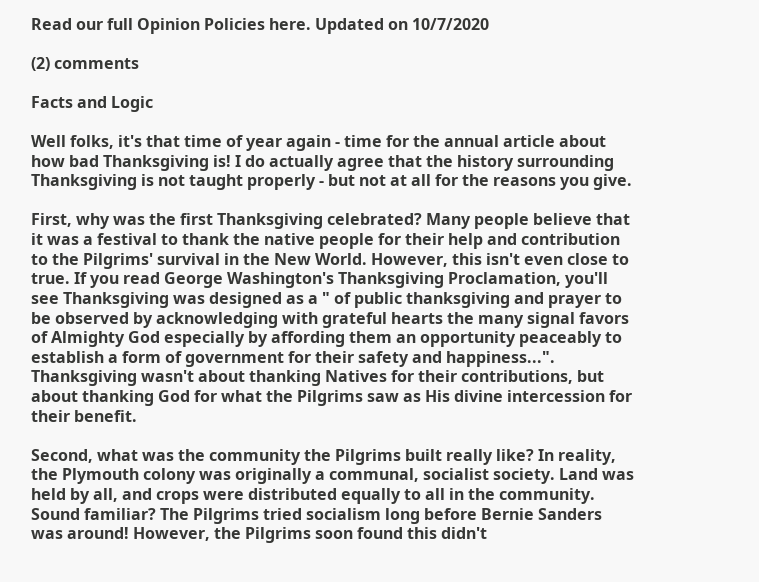Read our full Opinion Policies here. Updated on 10/7/2020

(2) comments

Facts and Logic

Well folks, it's that time of year again - time for the annual article about how bad Thanksgiving is! I do actually agree that the history surrounding Thanksgiving is not taught properly - but not at all for the reasons you give.

First, why was the first Thanksgiving celebrated? Many people believe that it was a festival to thank the native people for their help and contribution to the Pilgrims' survival in the New World. However, this isn't even close to true. If you read George Washington's Thanksgiving Proclamation, you'll see Thanksgiving was designed as a " of public thanksgiving and prayer to be observed by acknowledging with grateful hearts the many signal favors of Almighty God especially by affording them an opportunity peaceably to establish a form of government for their safety and happiness...". Thanksgiving wasn't about thanking Natives for their contributions, but about thanking God for what the Pilgrims saw as His divine intercession for their benefit.

Second, what was the community the Pilgrims built really like? In reality, the Plymouth colony was originally a communal, socialist society. Land was held by all, and crops were distributed equally to all in the community. Sound familiar? The Pilgrims tried socialism long before Bernie Sanders was around! However, the Pilgrims soon found this didn't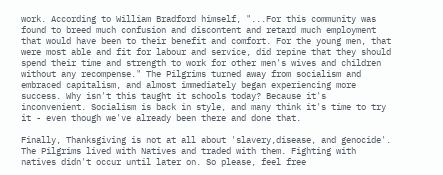work. According to William Bradford himself, "...For this community was found to breed much confusion and discontent and retard much employment that would have been to their benefit and comfort. For the young men, that were most able and fit for labour and service, did repine that they should spend their time and strength to work for other men's wives and children without any recompense." The Pilgrims turned away from socialism and embraced capitalism, and almost immediately began experiencing more success. Why isn't this taught it schools today? Because it's inconvenient. Socialism is back in style, and many think it's time to try it - even though we've already been there and done that.

Finally, Thanksgiving is not at all about 'slavery,disease, and genocide'. The Pilgrims lived with Natives and traded with them. Fighting with natives didn't occur until later on. So please, feel free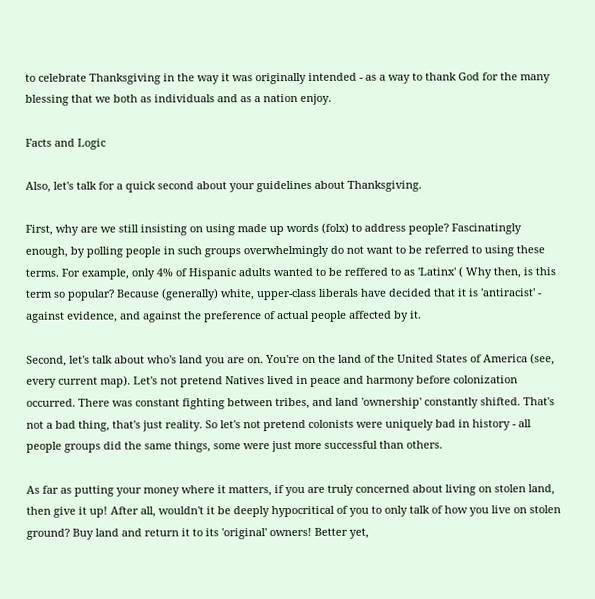to celebrate Thanksgiving in the way it was originally intended - as a way to thank God for the many blessing that we both as individuals and as a nation enjoy.

Facts and Logic

Also, let's talk for a quick second about your guidelines about Thanksgiving.

First, why are we still insisting on using made up words (folx) to address people? Fascinatingly enough, by polling people in such groups overwhelmingly do not want to be referred to using these terms. For example, only 4% of Hispanic adults wanted to be reffered to as 'Latinx' ( Why then, is this term so popular? Because (generally) white, upper-class liberals have decided that it is 'antiracist' - against evidence, and against the preference of actual people affected by it.

Second, let's talk about who's land you are on. You're on the land of the United States of America (see, every current map). Let's not pretend Natives lived in peace and harmony before colonization occurred. There was constant fighting between tribes, and land 'ownership' constantly shifted. That's not a bad thing, that's just reality. So let's not pretend colonists were uniquely bad in history - all people groups did the same things, some were just more successful than others.

As far as putting your money where it matters, if you are truly concerned about living on stolen land, then give it up! After all, wouldn't it be deeply hypocritical of you to only talk of how you live on stolen ground? Buy land and return it to its 'original' owners! Better yet,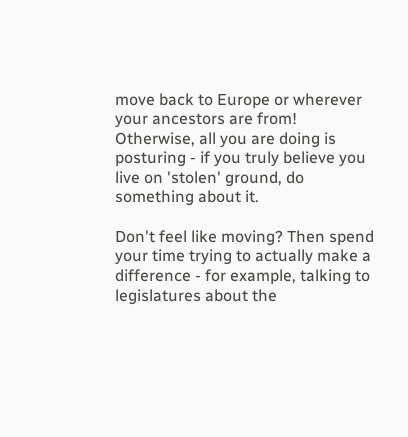move back to Europe or wherever your ancestors are from! Otherwise, all you are doing is posturing - if you truly believe you live on 'stolen' ground, do something about it.

Don't feel like moving? Then spend your time trying to actually make a difference - for example, talking to legislatures about the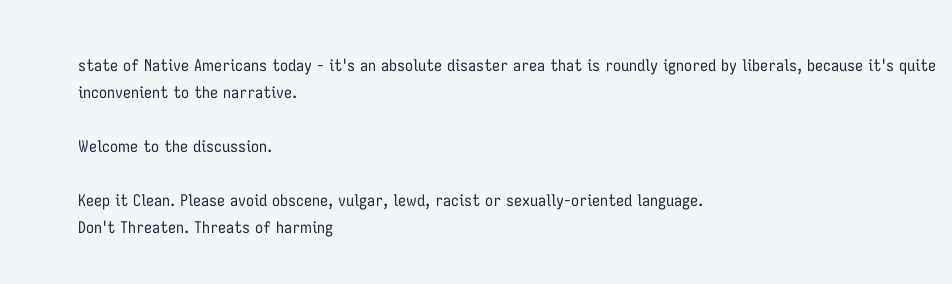state of Native Americans today - it's an absolute disaster area that is roundly ignored by liberals, because it's quite inconvenient to the narrative.

Welcome to the discussion.

Keep it Clean. Please avoid obscene, vulgar, lewd, racist or sexually-oriented language.
Don't Threaten. Threats of harming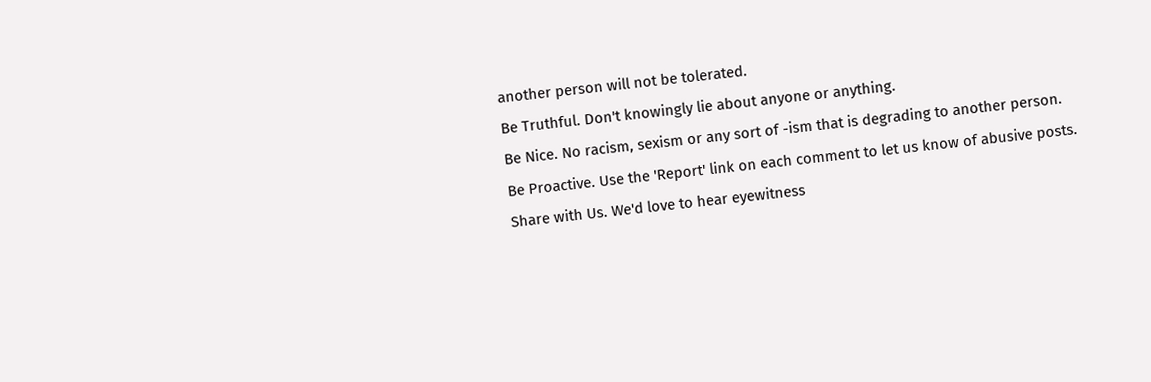another person will not be tolerated.
Be Truthful. Don't knowingly lie about anyone or anything.
Be Nice. No racism, sexism or any sort of -ism that is degrading to another person.
Be Proactive. Use the 'Report' link on each comment to let us know of abusive posts.
Share with Us. We'd love to hear eyewitness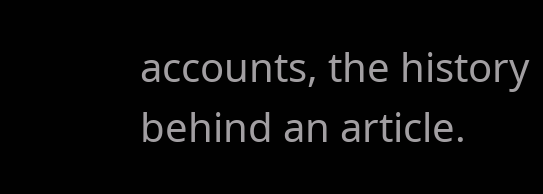accounts, the history behind an article.